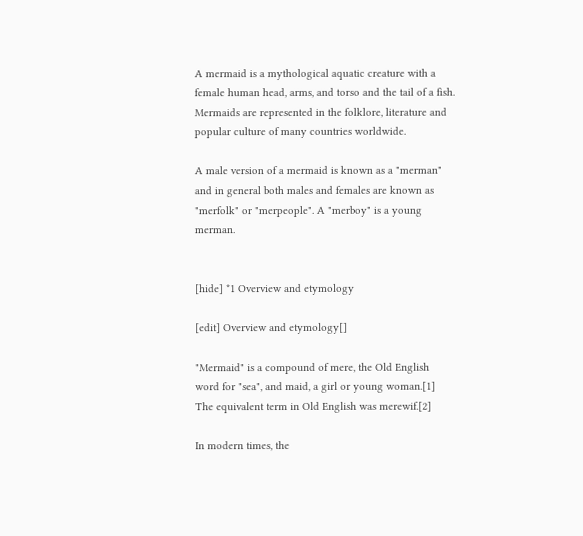A mermaid is a mythological aquatic creature with a female human head, arms, and torso and the tail of a fish. Mermaids are represented in the folklore, literature and popular culture of many countries worldwide.

A male version of a mermaid is known as a "merman" and in general both males and females are known as "merfolk" or "merpeople". A "merboy" is a young merman.


[hide] *1 Overview and etymology

[edit] Overview and etymology[]

"Mermaid" is a compound of mere, the Old English word for "sea", and maid, a girl or young woman.[1] The equivalent term in Old English was merewif.[2]

In modern times, the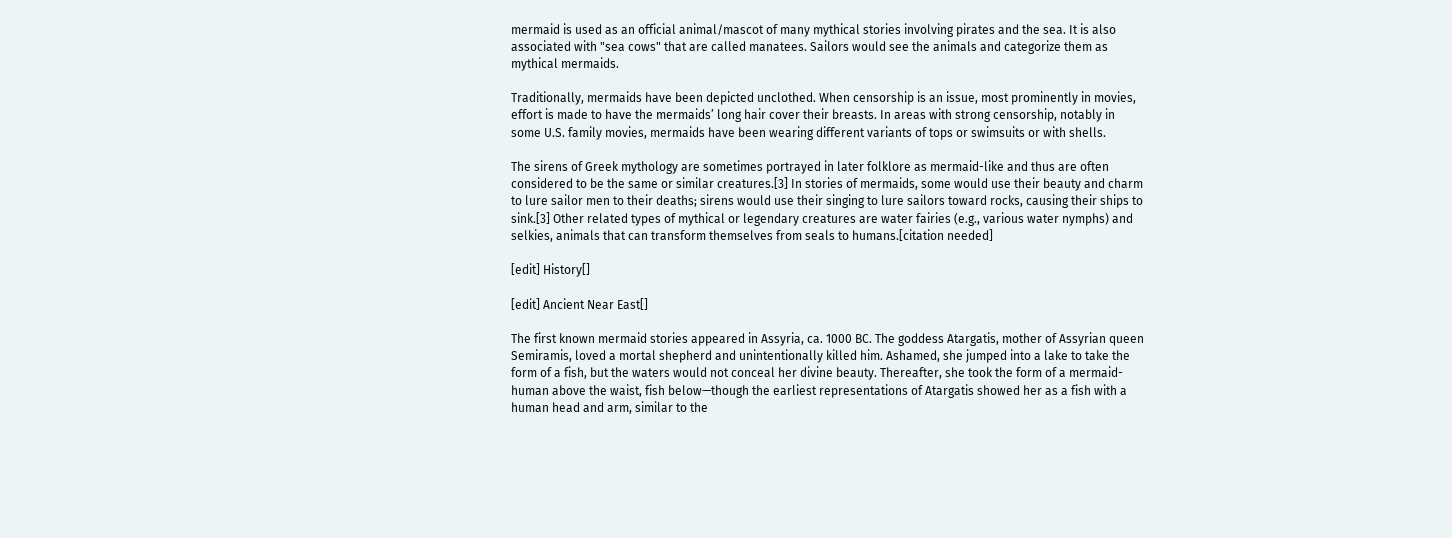mermaid is used as an official animal/mascot of many mythical stories involving pirates and the sea. It is also associated with "sea cows" that are called manatees. Sailors would see the animals and categorize them as mythical mermaids.

Traditionally, mermaids have been depicted unclothed. When censorship is an issue, most prominently in movies, effort is made to have the mermaids’ long hair cover their breasts. In areas with strong censorship, notably in some U.S. family movies, mermaids have been wearing different variants of tops or swimsuits or with shells.

The sirens of Greek mythology are sometimes portrayed in later folklore as mermaid-like and thus are often considered to be the same or similar creatures.[3] In stories of mermaids, some would use their beauty and charm to lure sailor men to their deaths; sirens would use their singing to lure sailors toward rocks, causing their ships to sink.[3] Other related types of mythical or legendary creatures are water fairies (e.g., various water nymphs) and selkies, animals that can transform themselves from seals to humans.[citation needed]

[edit] History[]

[edit] Ancient Near East[]

The first known mermaid stories appeared in Assyria, ca. 1000 BC. The goddess Atargatis, mother of Assyrian queen Semiramis, loved a mortal shepherd and unintentionally killed him. Ashamed, she jumped into a lake to take the form of a fish, but the waters would not conceal her divine beauty. Thereafter, she took the form of a mermaid-human above the waist, fish below—though the earliest representations of Atargatis showed her as a fish with a human head and arm, similar to the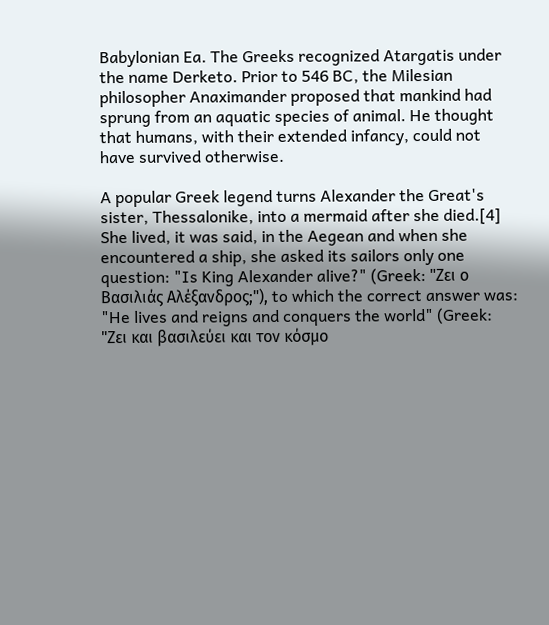Babylonian Ea. The Greeks recognized Atargatis under the name Derketo. Prior to 546 BC, the Milesian philosopher Anaximander proposed that mankind had sprung from an aquatic species of animal. He thought that humans, with their extended infancy, could not have survived otherwise.

A popular Greek legend turns Alexander the Great's sister, Thessalonike, into a mermaid after she died.[4] She lived, it was said, in the Aegean and when she encountered a ship, she asked its sailors only one question: "Is King Alexander alive?" (Greek: "Ζει ο Βασιλιάς Αλέξανδρος;"), to which the correct answer was: "He lives and reigns and conquers the world" (Greek: "Ζει και βασιλεύει και τον κόσμο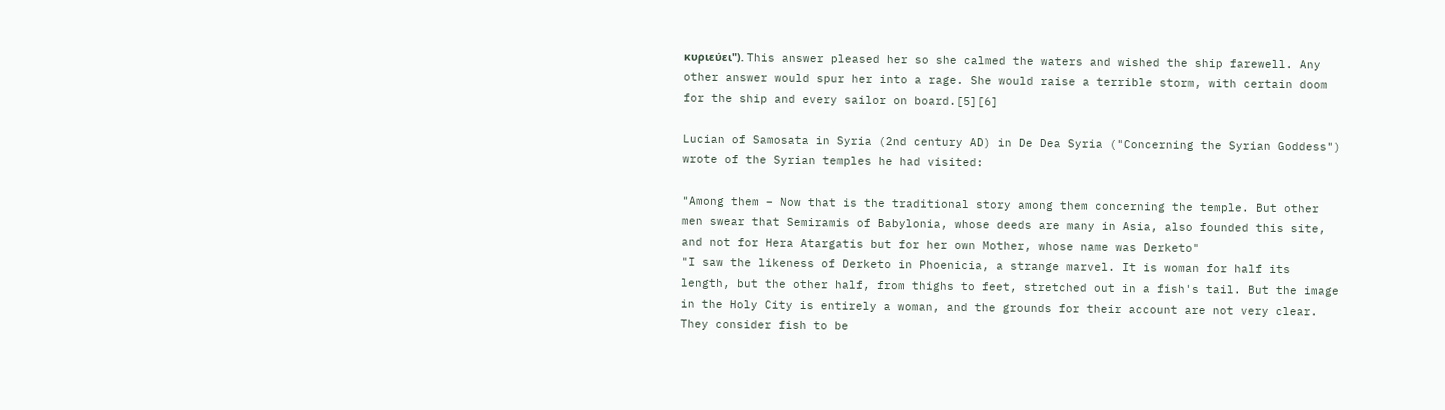κυριεύει"). This answer pleased her so she calmed the waters and wished the ship farewell. Any other answer would spur her into a rage. She would raise a terrible storm, with certain doom for the ship and every sailor on board.[5][6]

Lucian of Samosata in Syria (2nd century AD) in De Dea Syria ("Concerning the Syrian Goddess") wrote of the Syrian temples he had visited:

"Among them – Now that is the traditional story among them concerning the temple. But other men swear that Semiramis of Babylonia, whose deeds are many in Asia, also founded this site, and not for Hera Atargatis but for her own Mother, whose name was Derketo"
"I saw the likeness of Derketo in Phoenicia, a strange marvel. It is woman for half its length, but the other half, from thighs to feet, stretched out in a fish's tail. But the image in the Holy City is entirely a woman, and the grounds for their account are not very clear. They consider fish to be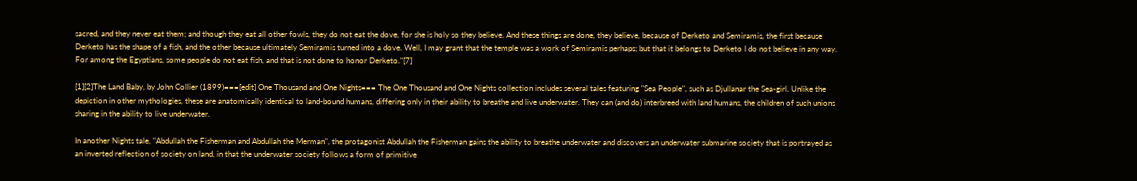sacred, and they never eat them; and though they eat all other fowls, they do not eat the dove, for she is holy so they believe. And these things are done, they believe, because of Derketo and Semiramis, the first because Derketo has the shape of a fish, and the other because ultimately Semiramis turned into a dove. Well, I may grant that the temple was a work of Semiramis perhaps; but that it belongs to Derketo I do not believe in any way. For among the Egyptians, some people do not eat fish, and that is not done to honor Derketo."[7]

[1][2]The Land Baby, by John Collier (1899)===[edit] One Thousand and One Nights=== The One Thousand and One Nights collection includes several tales featuring "Sea People", such as Djullanar the Sea-girl. Unlike the depiction in other mythologies, these are anatomically identical to land-bound humans, differing only in their ability to breathe and live underwater. They can (and do) interbreed with land humans, the children of such unions sharing in the ability to live underwater.

In another Nights tale, "Abdullah the Fisherman and Abdullah the Merman", the protagonist Abdullah the Fisherman gains the ability to breathe underwater and discovers an underwater submarine society that is portrayed as an inverted reflection of society on land, in that the underwater society follows a form of primitive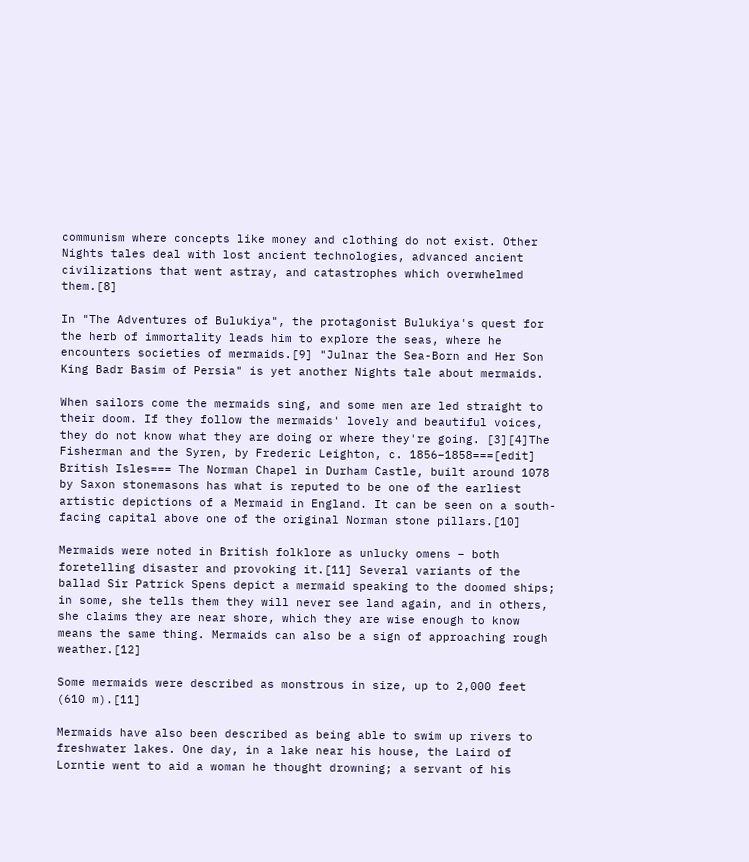communism where concepts like money and clothing do not exist. Other Nights tales deal with lost ancient technologies, advanced ancient civilizations that went astray, and catastrophes which overwhelmed them.[8]

In "The Adventures of Bulukiya", the protagonist Bulukiya's quest for the herb of immortality leads him to explore the seas, where he encounters societies of mermaids.[9] "Julnar the Sea-Born and Her Son King Badr Basim of Persia" is yet another Nights tale about mermaids.

When sailors come the mermaids sing, and some men are led straight to their doom. If they follow the mermaids' lovely and beautiful voices, they do not know what they are doing or where they're going. [3][4]The Fisherman and the Syren, by Frederic Leighton, c. 1856–1858===[edit] British Isles=== The Norman Chapel in Durham Castle, built around 1078 by Saxon stonemasons has what is reputed to be one of the earliest artistic depictions of a Mermaid in England. It can be seen on a south-facing capital above one of the original Norman stone pillars.[10]

Mermaids were noted in British folklore as unlucky omens – both foretelling disaster and provoking it.[11] Several variants of the ballad Sir Patrick Spens depict a mermaid speaking to the doomed ships; in some, she tells them they will never see land again, and in others, she claims they are near shore, which they are wise enough to know means the same thing. Mermaids can also be a sign of approaching rough weather.[12]

Some mermaids were described as monstrous in size, up to 2,000 feet (610 m).[11]

Mermaids have also been described as being able to swim up rivers to freshwater lakes. One day, in a lake near his house, the Laird of Lorntie went to aid a woman he thought drowning; a servant of his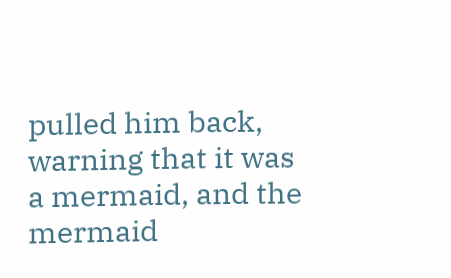pulled him back, warning that it was a mermaid, and the mermaid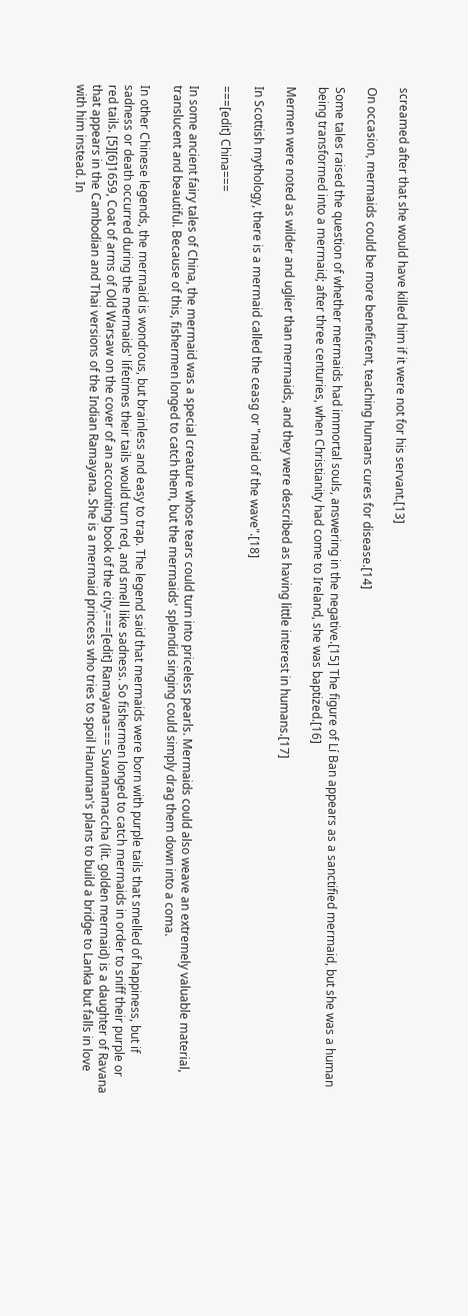screamed after that she would have killed him if it were not for his servant.[13]

On occasion, mermaids could be more beneficent, teaching humans cures for disease.[14]

Some tales raised the question of whether mermaids had immortal souls, answering in the negative.[15] The figure of Lí Ban appears as a sanctified mermaid, but she was a human being transformed into a mermaid; after three centuries, when Christianity had come to Ireland, she was baptized.[16]

Mermen were noted as wilder and uglier than mermaids, and they were described as having little interest in humans.[17]

In Scottish mythology, there is a mermaid called the ceasg or "maid of the wave".[18]

===[edit] China===

In some ancient fairy tales of China, the mermaid was a special creature whose tears could turn into priceless pearls. Mermaids could also weave an extremely valuable material, translucent and beautiful. Because of this, fishermen longed to catch them, but the mermaids' splendid singing could simply drag them down into a coma.

In other Chinese legends, the mermaid is wondrous, but brainless and easy to trap. The legend said that mermaids were born with purple tails that smelled of happiness, but if sadness or death occurred during the mermaids' lifetimes their tails would turn red, and smell like sadness. So fishermen longed to catch mermaids in order to sniff their purple or red tails. [5][6]1659, Coat of arms of Old Warsaw on the cover of an accounting book of the city.===[edit] Ramayana=== Suvannamaccha (lit. golden mermaid) is a daughter of Ravana that appears in the Cambodian and Thai versions of the Indian Ramayana. She is a mermaid princess who tries to spoil Hanuman's plans to build a bridge to Lanka but falls in love with him instead. In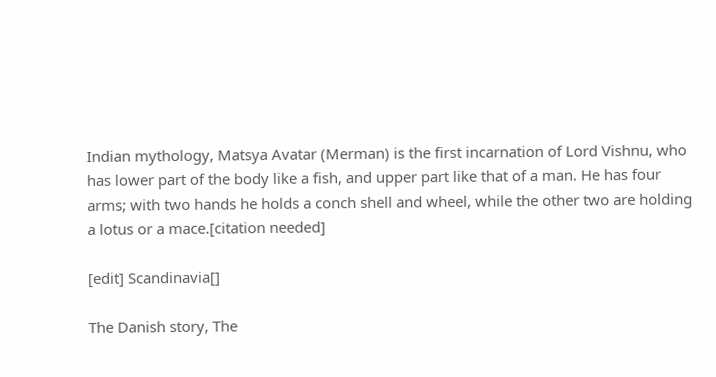Indian mythology, Matsya Avatar (Merman) is the first incarnation of Lord Vishnu, who has lower part of the body like a fish, and upper part like that of a man. He has four arms; with two hands he holds a conch shell and wheel, while the other two are holding a lotus or a mace.[citation needed]

[edit] Scandinavia[]

The Danish story, The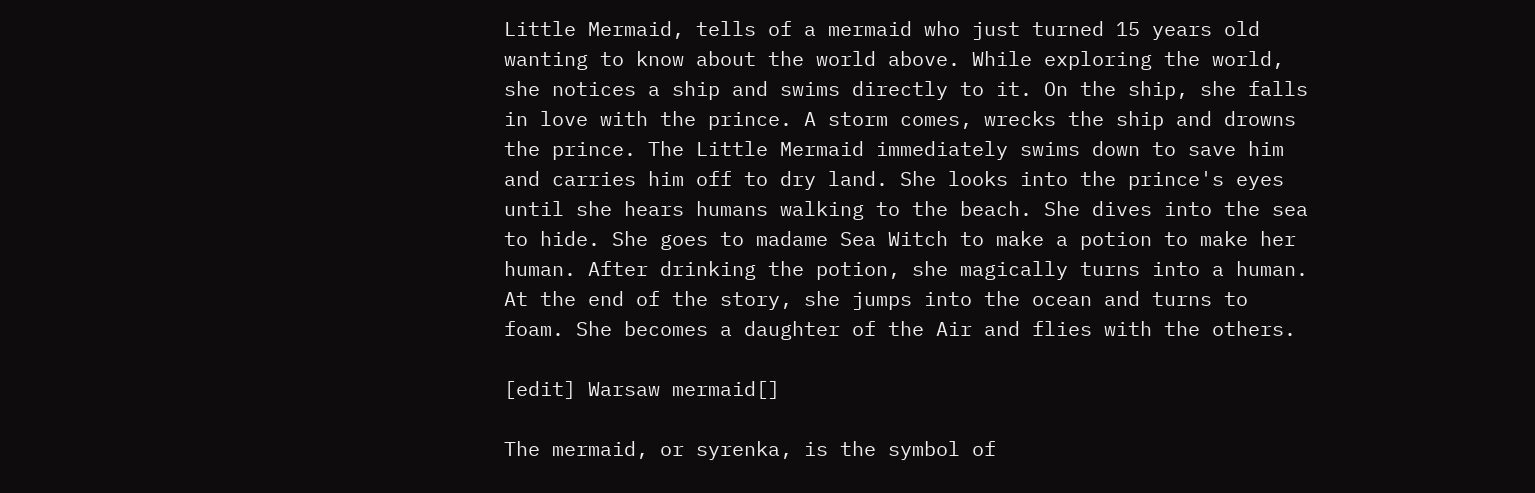Little Mermaid, tells of a mermaid who just turned 15 years old wanting to know about the world above. While exploring the world, she notices a ship and swims directly to it. On the ship, she falls in love with the prince. A storm comes, wrecks the ship and drowns the prince. The Little Mermaid immediately swims down to save him and carries him off to dry land. She looks into the prince's eyes until she hears humans walking to the beach. She dives into the sea to hide. She goes to madame Sea Witch to make a potion to make her human. After drinking the potion, she magically turns into a human. At the end of the story, she jumps into the ocean and turns to foam. She becomes a daughter of the Air and flies with the others.

[edit] Warsaw mermaid[]

The mermaid, or syrenka, is the symbol of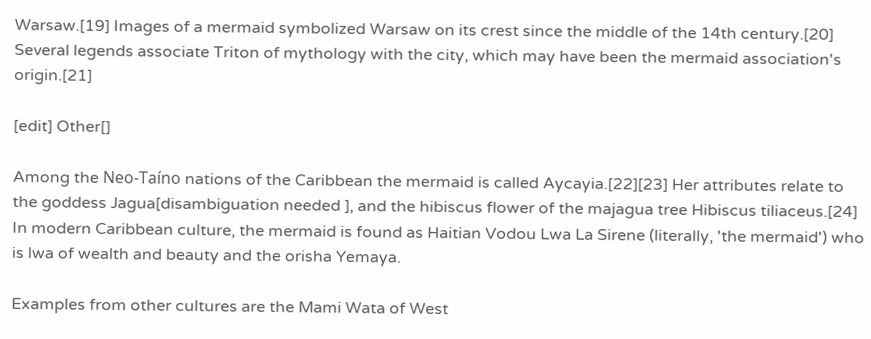Warsaw.[19] Images of a mermaid symbolized Warsaw on its crest since the middle of the 14th century.[20] Several legends associate Triton of mythology with the city, which may have been the mermaid association's origin.[21]

[edit] Other[]

Among the Neo-Taíno nations of the Caribbean the mermaid is called Aycayia.[22][23] Her attributes relate to the goddess Jagua[disambiguation needed ], and the hibiscus flower of the majagua tree Hibiscus tiliaceus.[24] In modern Caribbean culture, the mermaid is found as Haitian Vodou Lwa La Sirene (literally, 'the mermaid') who is lwa of wealth and beauty and the orisha Yemaya.

Examples from other cultures are the Mami Wata of West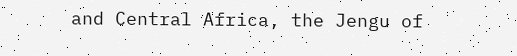and Central Africa, the Jengu of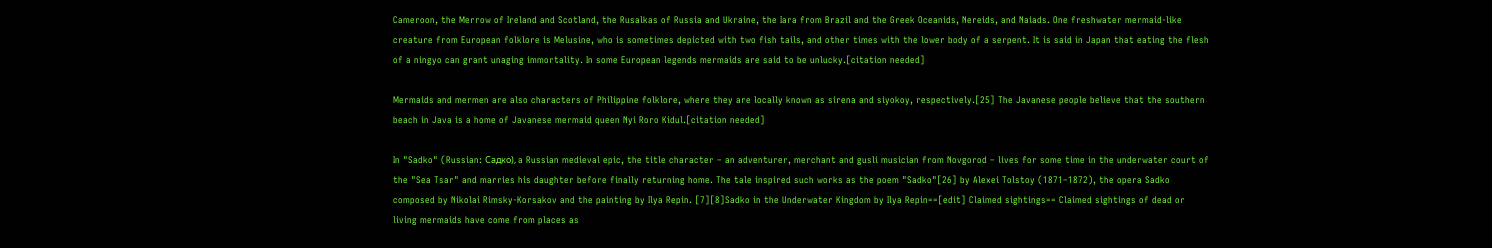Cameroon, the Merrow of Ireland and Scotland, the Rusalkas of Russia and Ukraine, the Iara from Brazil and the Greek Oceanids, Nereids, and Naiads. One freshwater mermaid-like creature from European folklore is Melusine, who is sometimes depicted with two fish tails, and other times with the lower body of a serpent. It is said in Japan that eating the flesh of a ningyo can grant unaging immortality. In some European legends mermaids are said to be unlucky.[citation needed]

Mermaids and mermen are also characters of Philippine folklore, where they are locally known as sirena and siyokoy, respectively.[25] The Javanese people believe that the southern beach in Java is a home of Javanese mermaid queen Nyi Roro Kidul.[citation needed]

In "Sadko" (Russian: Садко), a Russian medieval epic, the title character – an adventurer, merchant and gusli musician from Novgorod – lives for some time in the underwater court of the "Sea Tsar" and marries his daughter before finally returning home. The tale inspired such works as the poem "Sadko"[26] by Alexei Tolstoy (1871–1872), the opera Sadko composed by Nikolai Rimsky-Korsakov and the painting by Ilya Repin. [7][8]Sadko in the Underwater Kingdom by Ilya Repin==[edit] Claimed sightings== Claimed sightings of dead or living mermaids have come from places as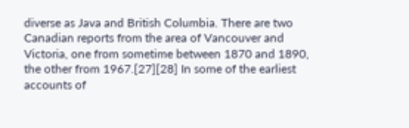diverse as Java and British Columbia. There are two Canadian reports from the area of Vancouver and Victoria, one from sometime between 1870 and 1890, the other from 1967.[27][28] In some of the earliest accounts of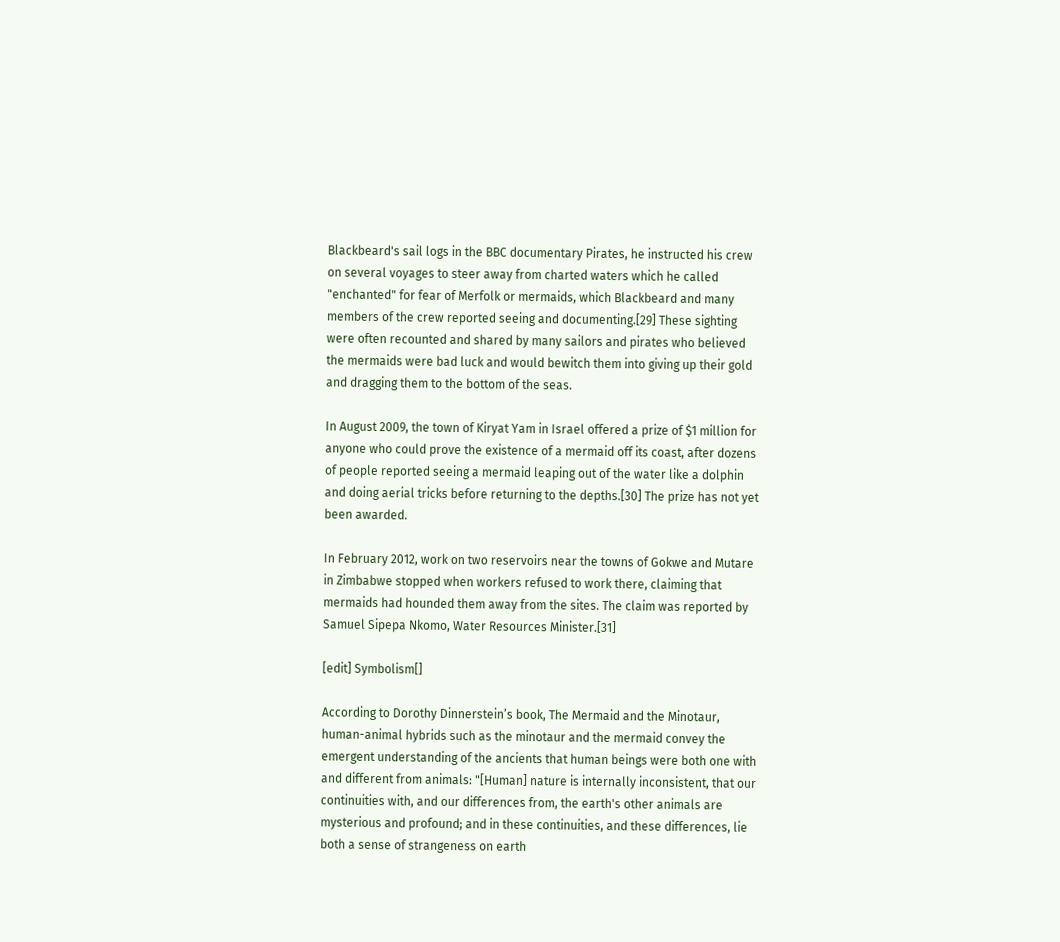Blackbeard's sail logs in the BBC documentary Pirates, he instructed his crew on several voyages to steer away from charted waters which he called "enchanted" for fear of Merfolk or mermaids, which Blackbeard and many members of the crew reported seeing and documenting.[29] These sighting were often recounted and shared by many sailors and pirates who believed the mermaids were bad luck and would bewitch them into giving up their gold and dragging them to the bottom of the seas.

In August 2009, the town of Kiryat Yam in Israel offered a prize of $1 million for anyone who could prove the existence of a mermaid off its coast, after dozens of people reported seeing a mermaid leaping out of the water like a dolphin and doing aerial tricks before returning to the depths.[30] The prize has not yet been awarded.

In February 2012, work on two reservoirs near the towns of Gokwe and Mutare in Zimbabwe stopped when workers refused to work there, claiming that mermaids had hounded them away from the sites. The claim was reported by Samuel Sipepa Nkomo, Water Resources Minister.[31]

[edit] Symbolism[]

According to Dorothy Dinnerstein’s book, The Mermaid and the Minotaur, human-animal hybrids such as the minotaur and the mermaid convey the emergent understanding of the ancients that human beings were both one with and different from animals: "[Human] nature is internally inconsistent, that our continuities with, and our differences from, the earth's other animals are mysterious and profound; and in these continuities, and these differences, lie both a sense of strangeness on earth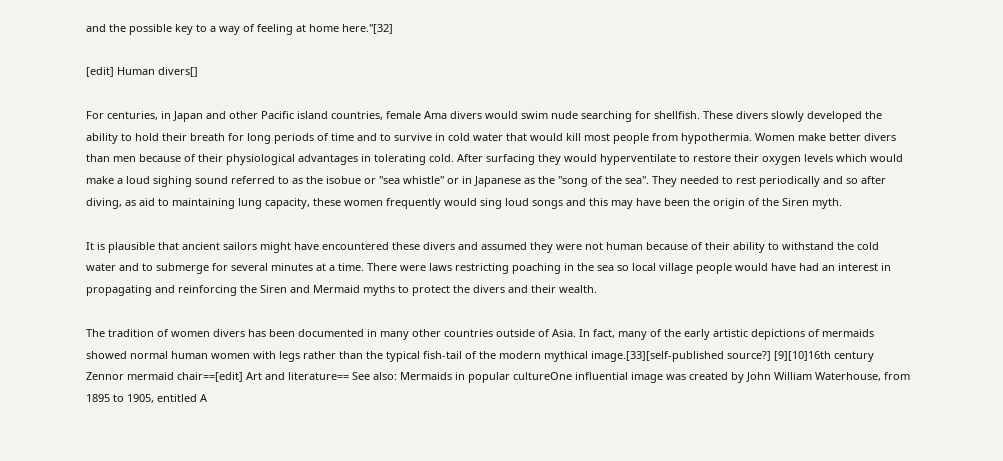and the possible key to a way of feeling at home here."[32]

[edit] Human divers[]

For centuries, in Japan and other Pacific island countries, female Ama divers would swim nude searching for shellfish. These divers slowly developed the ability to hold their breath for long periods of time and to survive in cold water that would kill most people from hypothermia. Women make better divers than men because of their physiological advantages in tolerating cold. After surfacing they would hyperventilate to restore their oxygen levels which would make a loud sighing sound referred to as the isobue or "sea whistle" or in Japanese as the "song of the sea". They needed to rest periodically and so after diving, as aid to maintaining lung capacity, these women frequently would sing loud songs and this may have been the origin of the Siren myth.

It is plausible that ancient sailors might have encountered these divers and assumed they were not human because of their ability to withstand the cold water and to submerge for several minutes at a time. There were laws restricting poaching in the sea so local village people would have had an interest in propagating and reinforcing the Siren and Mermaid myths to protect the divers and their wealth.

The tradition of women divers has been documented in many other countries outside of Asia. In fact, many of the early artistic depictions of mermaids showed normal human women with legs rather than the typical fish-tail of the modern mythical image.[33][self-published source?] [9][10]16th century Zennor mermaid chair==[edit] Art and literature== See also: Mermaids in popular cultureOne influential image was created by John William Waterhouse, from 1895 to 1905, entitled A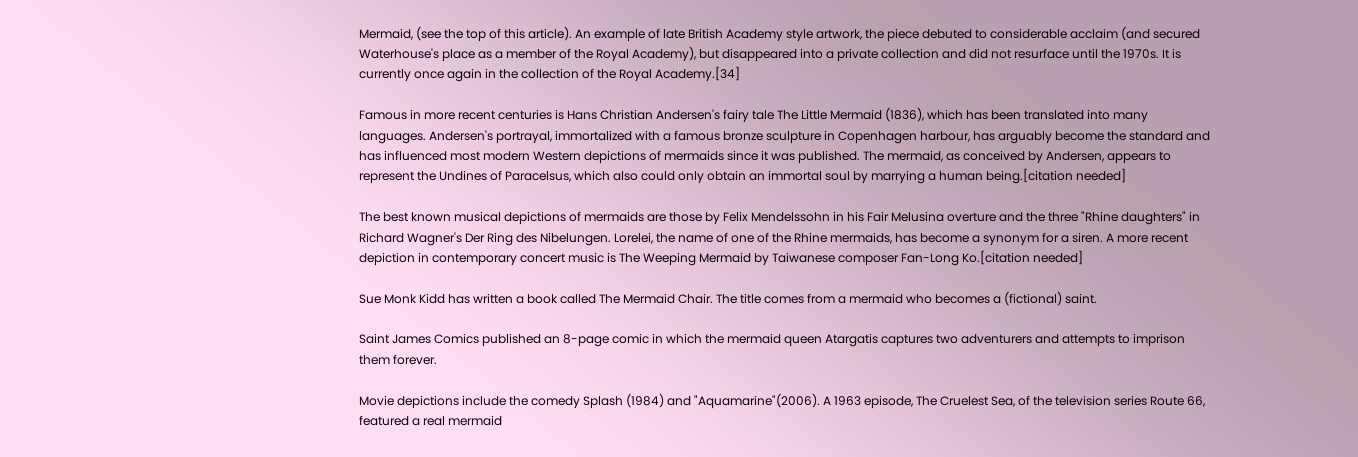Mermaid, (see the top of this article). An example of late British Academy style artwork, the piece debuted to considerable acclaim (and secured Waterhouse's place as a member of the Royal Academy), but disappeared into a private collection and did not resurface until the 1970s. It is currently once again in the collection of the Royal Academy.[34]

Famous in more recent centuries is Hans Christian Andersen's fairy tale The Little Mermaid (1836), which has been translated into many languages. Andersen's portrayal, immortalized with a famous bronze sculpture in Copenhagen harbour, has arguably become the standard and has influenced most modern Western depictions of mermaids since it was published. The mermaid, as conceived by Andersen, appears to represent the Undines of Paracelsus, which also could only obtain an immortal soul by marrying a human being.[citation needed]

The best known musical depictions of mermaids are those by Felix Mendelssohn in his Fair Melusina overture and the three "Rhine daughters" in Richard Wagner's Der Ring des Nibelungen. Lorelei, the name of one of the Rhine mermaids, has become a synonym for a siren. A more recent depiction in contemporary concert music is The Weeping Mermaid by Taiwanese composer Fan-Long Ko.[citation needed]

Sue Monk Kidd has written a book called The Mermaid Chair. The title comes from a mermaid who becomes a (fictional) saint.

Saint James Comics published an 8-page comic in which the mermaid queen Atargatis captures two adventurers and attempts to imprison them forever.

Movie depictions include the comedy Splash (1984) and "Aquamarine"(2006). A 1963 episode, The Cruelest Sea, of the television series Route 66, featured a real mermaid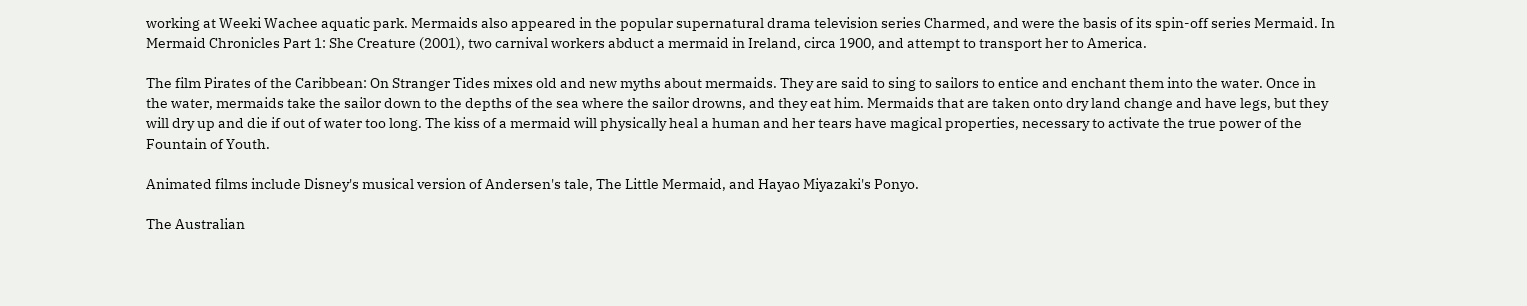working at Weeki Wachee aquatic park. Mermaids also appeared in the popular supernatural drama television series Charmed, and were the basis of its spin-off series Mermaid. In Mermaid Chronicles Part 1: She Creature (2001), two carnival workers abduct a mermaid in Ireland, circa 1900, and attempt to transport her to America.

The film Pirates of the Caribbean: On Stranger Tides mixes old and new myths about mermaids. They are said to sing to sailors to entice and enchant them into the water. Once in the water, mermaids take the sailor down to the depths of the sea where the sailor drowns, and they eat him. Mermaids that are taken onto dry land change and have legs, but they will dry up and die if out of water too long. The kiss of a mermaid will physically heal a human and her tears have magical properties, necessary to activate the true power of the Fountain of Youth.

Animated films include Disney's musical version of Andersen's tale, The Little Mermaid, and Hayao Miyazaki's Ponyo.

The Australian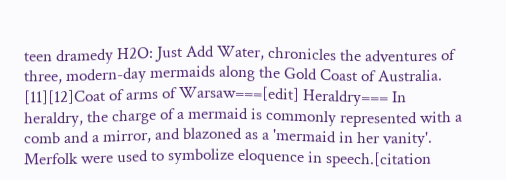teen dramedy H2O: Just Add Water, chronicles the adventures of three, modern-day mermaids along the Gold Coast of Australia. [11][12]Coat of arms of Warsaw===[edit] Heraldry=== In heraldry, the charge of a mermaid is commonly represented with a comb and a mirror, and blazoned as a 'mermaid in her vanity'. Merfolk were used to symbolize eloquence in speech.[citation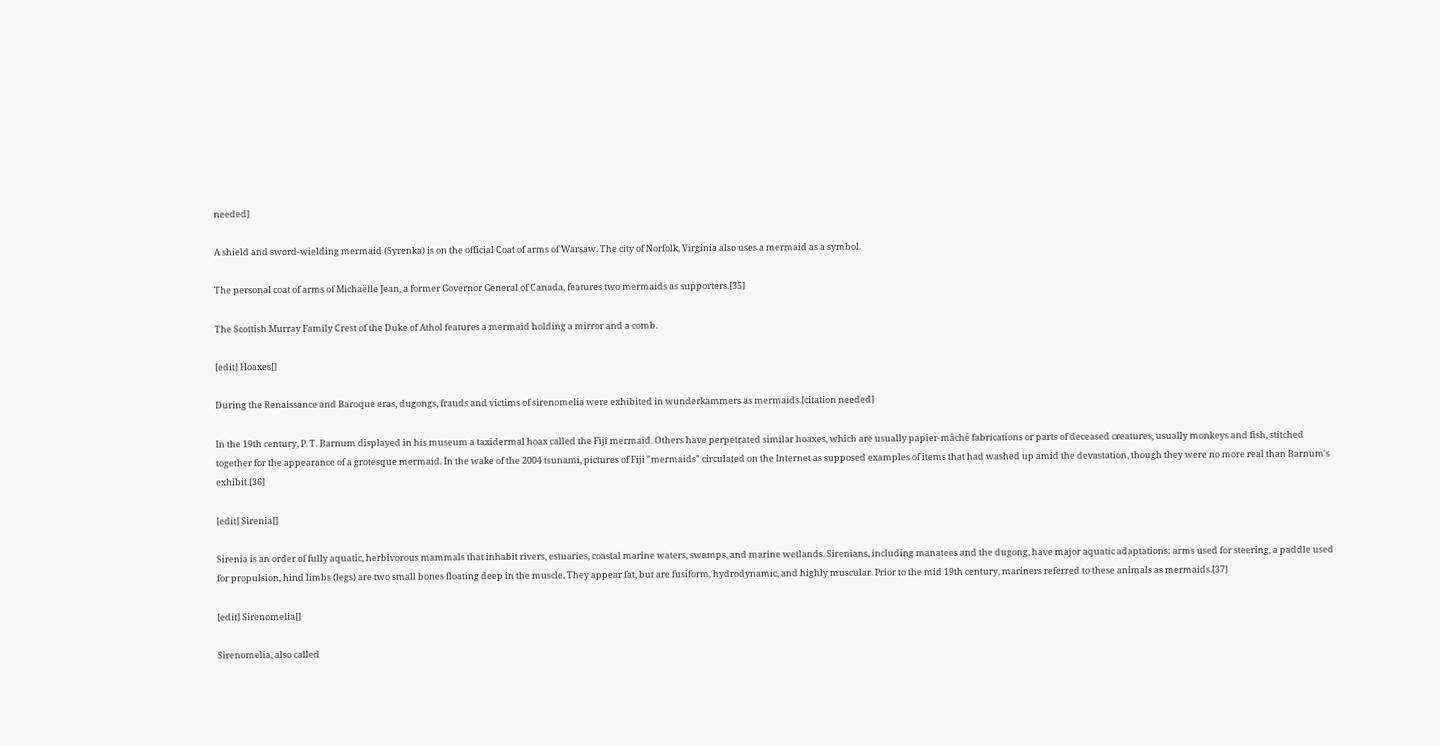needed]

A shield and sword-wielding mermaid (Syrenka) is on the official Coat of arms of Warsaw. The city of Norfolk, Virginia also uses a mermaid as a symbol.

The personal coat of arms of Michaëlle Jean, a former Governor General of Canada, features two mermaids as supporters.[35]

The Scottish Murray Family Crest of the Duke of Athol features a mermaid holding a mirror and a comb.

[edit] Hoaxes[]

During the Renaissance and Baroque eras, dugongs, frauds and victims of sirenomelia were exhibited in wunderkammers as mermaids.[citation needed]

In the 19th century, P. T. Barnum displayed in his museum a taxidermal hoax called the Fiji mermaid. Others have perpetrated similar hoaxes, which are usually papier-mâché fabrications or parts of deceased creatures, usually monkeys and fish, stitched together for the appearance of a grotesque mermaid. In the wake of the 2004 tsunami, pictures of Fiji "mermaids" circulated on the Internet as supposed examples of items that had washed up amid the devastation, though they were no more real than Barnum's exhibit.[36]

[edit] Sirenia[]

Sirenia is an order of fully aquatic, herbivorous mammals that inhabit rivers, estuaries, coastal marine waters, swamps, and marine wetlands. Sirenians, including manatees and the dugong, have major aquatic adaptations: arms used for steering, a paddle used for propulsion, hind limbs (legs) are two small bones floating deep in the muscle. They appear fat, but are fusiform, hydrodynamic, and highly muscular. Prior to the mid 19th century, mariners referred to these animals as mermaids.[37]

[edit] Sirenomelia[]

Sirenomelia, also called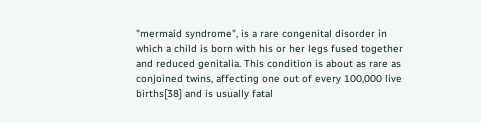"mermaid syndrome", is a rare congenital disorder in which a child is born with his or her legs fused together and reduced genitalia. This condition is about as rare as conjoined twins, affecting one out of every 100,000 live births[38] and is usually fatal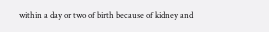within a day or two of birth because of kidney and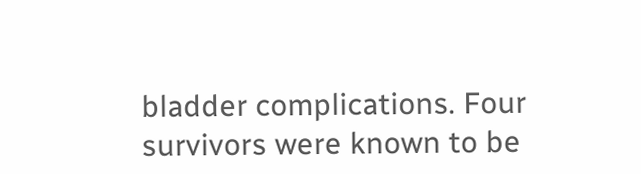bladder complications. Four survivors were known to be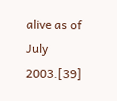alive as of July 2003.[39]